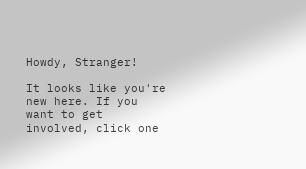Howdy, Stranger!

It looks like you're new here. If you want to get involved, click one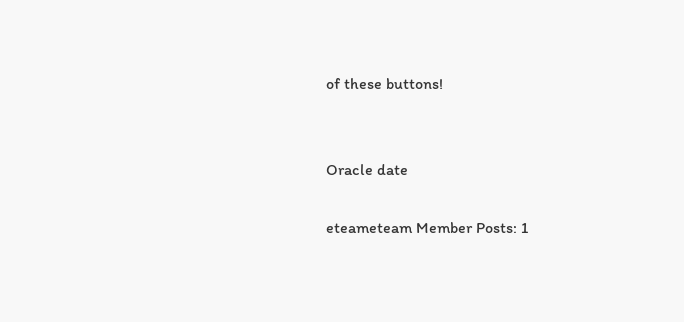of these buttons!


Oracle date

eteameteam Member Posts: 1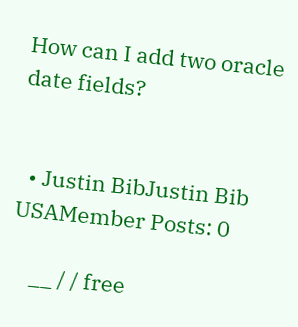How can I add two oracle date fields?


  • Justin BibJustin Bib USAMember Posts: 0

    __ / / free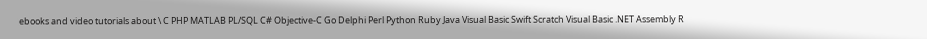ebooks and video tutorials about \ C PHP MATLAB PL/SQL C# Objective-C Go Delphi Perl Python Ruby Java Visual Basic Swift Scratch Visual Basic .NET Assembly R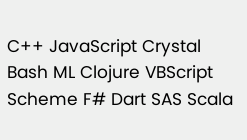C++ JavaScript Crystal Bash ML Clojure VBScript Scheme F# Dart SAS Scala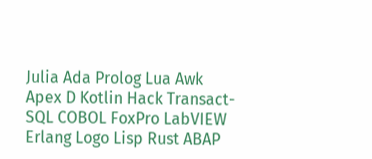Julia Ada Prolog Lua Awk Apex D Kotlin Hack Transact-SQL COBOL FoxPro LabVIEW Erlang Logo Lisp Rust ABAP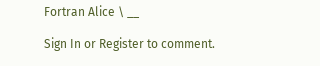Fortran Alice \ __

Sign In or Register to comment.